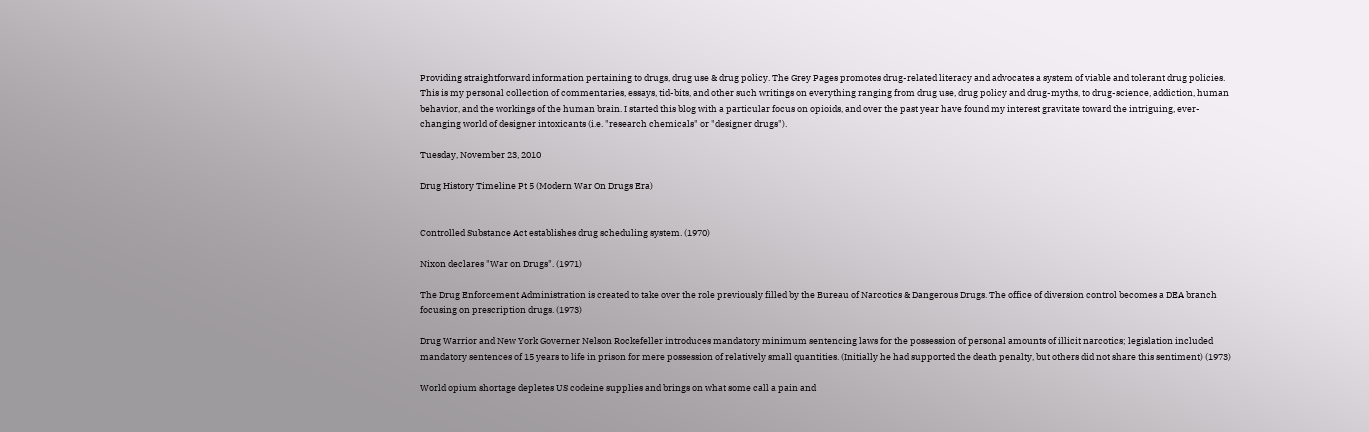Providing straightforward information pertaining to drugs, drug use & drug policy. The Grey Pages promotes drug-related literacy and advocates a system of viable and tolerant drug policies. This is my personal collection of commentaries, essays, tid-bits, and other such writings on everything ranging from drug use, drug policy and drug-myths, to drug-science, addiction, human behavior, and the workings of the human brain. I started this blog with a particular focus on opioids, and over the past year have found my interest gravitate toward the intriguing, ever-changing world of designer intoxicants (i.e. "research chemicals" or "designer drugs").

Tuesday, November 23, 2010

Drug History Timeline Pt 5 (Modern War On Drugs Era)


Controlled Substance Act establishes drug scheduling system. (1970)

Nixon declares "War on Drugs". (1971)

The Drug Enforcement Administration is created to take over the role previously filled by the Bureau of Narcotics & Dangerous Drugs. The office of diversion control becomes a DEA branch focusing on prescription drugs. (1973)

Drug Warrior and New York Governer Nelson Rockefeller introduces mandatory minimum sentencing laws for the possession of personal amounts of illicit narcotics; legislation included mandatory sentences of 15 years to life in prison for mere possession of relatively small quantities. (Initially he had supported the death penalty, but others did not share this sentiment) (1973)

World opium shortage depletes US codeine supplies and brings on what some call a pain and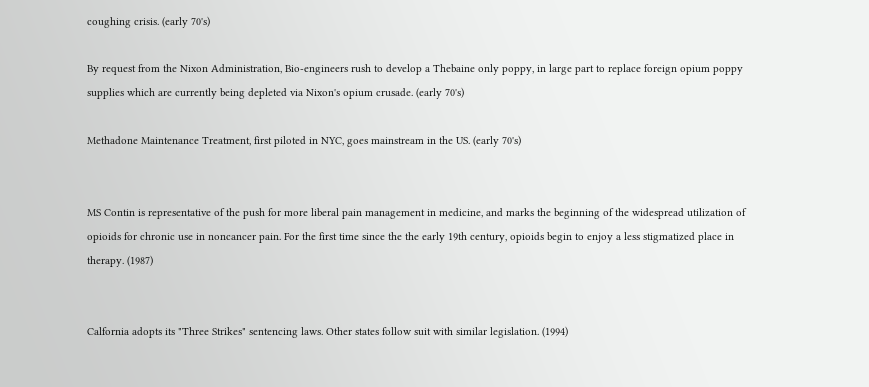coughing crisis. (early 70's)

By request from the Nixon Administration, Bio-engineers rush to develop a Thebaine only poppy, in large part to replace foreign opium poppy supplies which are currently being depleted via Nixon's opium crusade. (early 70's)

Methadone Maintenance Treatment, first piloted in NYC, goes mainstream in the US. (early 70's)


MS Contin is representative of the push for more liberal pain management in medicine, and marks the beginning of the widespread utilization of opioids for chronic use in noncancer pain. For the first time since the the early 19th century, opioids begin to enjoy a less stigmatized place in therapy. (1987)


Calfornia adopts its "Three Strikes" sentencing laws. Other states follow suit with similar legislation. (1994)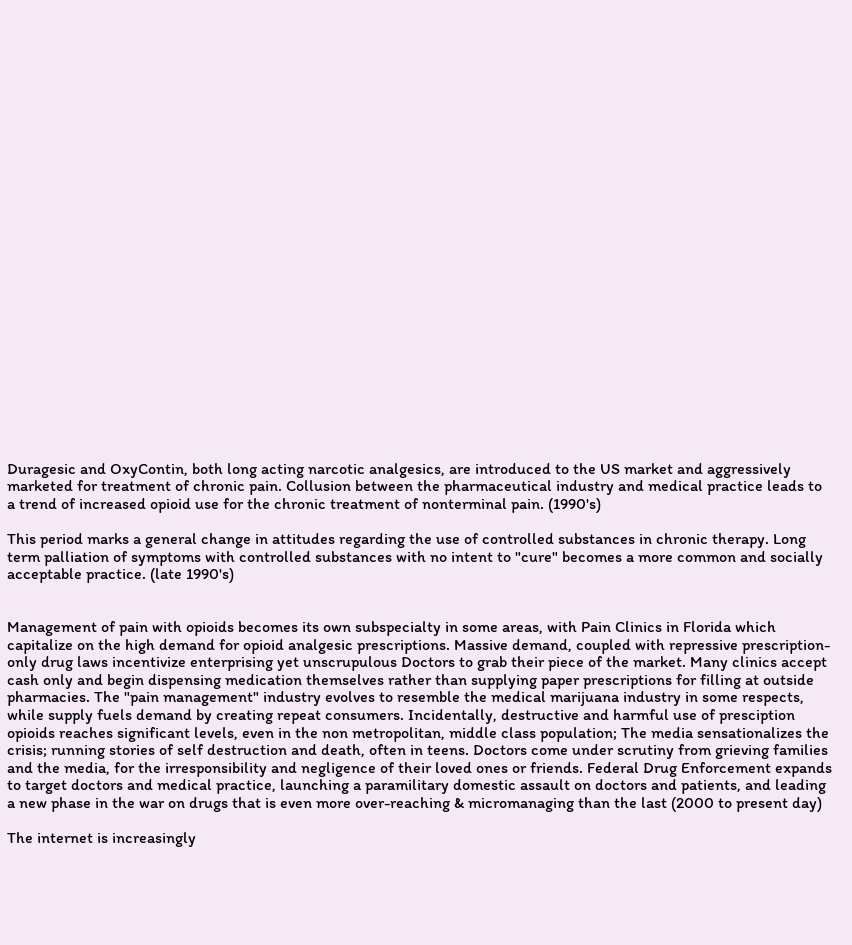Duragesic and OxyContin, both long acting narcotic analgesics, are introduced to the US market and aggressively marketed for treatment of chronic pain. Collusion between the pharmaceutical industry and medical practice leads to a trend of increased opioid use for the chronic treatment of nonterminal pain. (1990's)

This period marks a general change in attitudes regarding the use of controlled substances in chronic therapy. Long term palliation of symptoms with controlled substances with no intent to "cure" becomes a more common and socially acceptable practice. (late 1990's)


Management of pain with opioids becomes its own subspecialty in some areas, with Pain Clinics in Florida which capitalize on the high demand for opioid analgesic prescriptions. Massive demand, coupled with repressive prescription-only drug laws incentivize enterprising yet unscrupulous Doctors to grab their piece of the market. Many clinics accept cash only and begin dispensing medication themselves rather than supplying paper prescriptions for filling at outside pharmacies. The "pain management" industry evolves to resemble the medical marijuana industry in some respects, while supply fuels demand by creating repeat consumers. Incidentally, destructive and harmful use of presciption opioids reaches significant levels, even in the non metropolitan, middle class population; The media sensationalizes the crisis; running stories of self destruction and death, often in teens. Doctors come under scrutiny from grieving families and the media, for the irresponsibility and negligence of their loved ones or friends. Federal Drug Enforcement expands to target doctors and medical practice, launching a paramilitary domestic assault on doctors and patients, and leading a new phase in the war on drugs that is even more over-reaching & micromanaging than the last (2000 to present day)

The internet is increasingly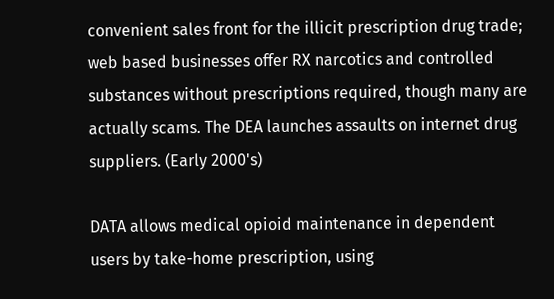convenient sales front for the illicit prescription drug trade; web based businesses offer RX narcotics and controlled substances without prescriptions required, though many are actually scams. The DEA launches assaults on internet drug suppliers. (Early 2000's)

DATA allows medical opioid maintenance in dependent users by take-home prescription, using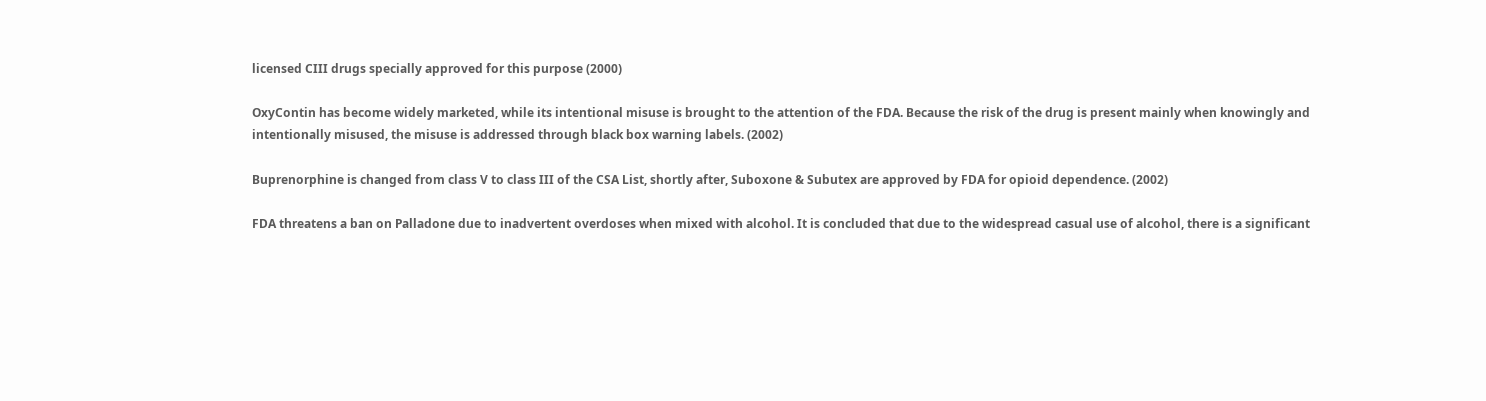licensed CIII drugs specially approved for this purpose (2000)

OxyContin has become widely marketed, while its intentional misuse is brought to the attention of the FDA. Because the risk of the drug is present mainly when knowingly and intentionally misused, the misuse is addressed through black box warning labels. (2002)

Buprenorphine is changed from class V to class III of the CSA List, shortly after, Suboxone & Subutex are approved by FDA for opioid dependence. (2002)

FDA threatens a ban on Palladone due to inadvertent overdoses when mixed with alcohol. It is concluded that due to the widespread casual use of alcohol, there is a significant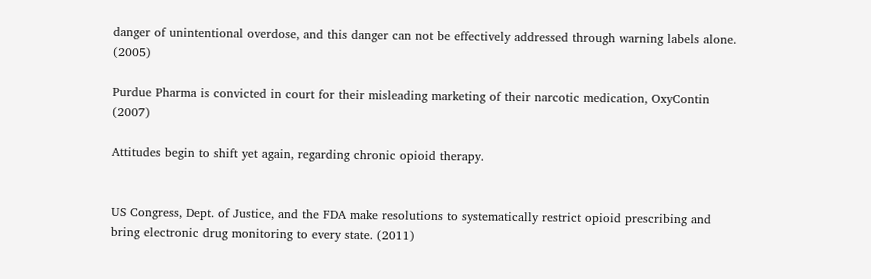danger of unintentional overdose, and this danger can not be effectively addressed through warning labels alone. (2005)

Purdue Pharma is convicted in court for their misleading marketing of their narcotic medication, OxyContin (2007)

Attitudes begin to shift yet again, regarding chronic opioid therapy.


US Congress, Dept. of Justice, and the FDA make resolutions to systematically restrict opioid prescribing and bring electronic drug monitoring to every state. (2011)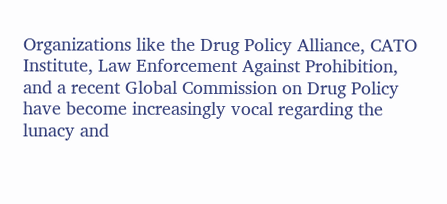Organizations like the Drug Policy Alliance, CATO Institute, Law Enforcement Against Prohibition, and a recent Global Commission on Drug Policy have become increasingly vocal regarding the lunacy and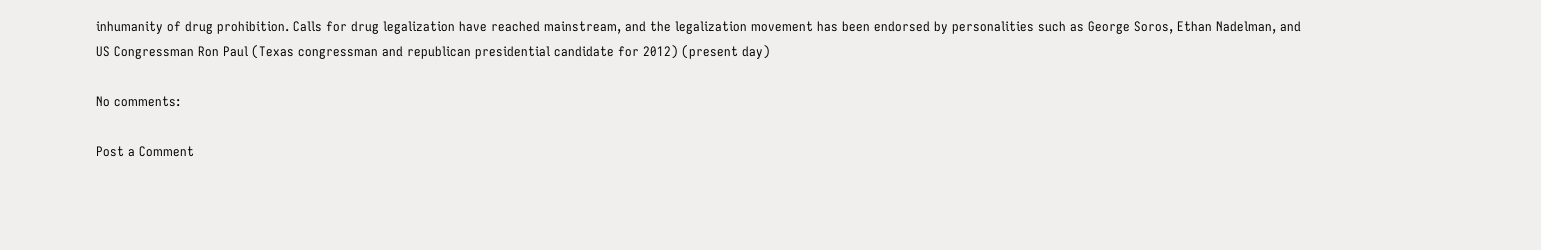inhumanity of drug prohibition. Calls for drug legalization have reached mainstream, and the legalization movement has been endorsed by personalities such as George Soros, Ethan Nadelman, and US Congressman Ron Paul (Texas congressman and republican presidential candidate for 2012) (present day)

No comments:

Post a Comment